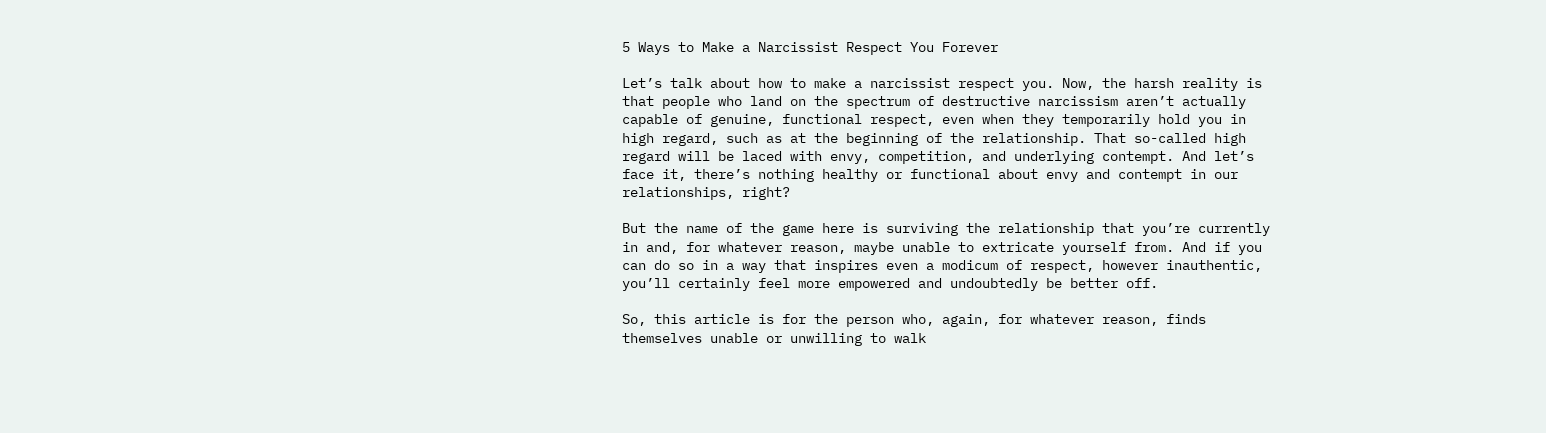5 Ways to Make a Narcissist Respect You Forever

Let’s talk about how to make a narcissist respect you. Now, the harsh reality is that people who land on the spectrum of destructive narcissism aren’t actually capable of genuine, functional respect, even when they temporarily hold you in high regard, such as at the beginning of the relationship. That so-called high regard will be laced with envy, competition, and underlying contempt. And let’s face it, there’s nothing healthy or functional about envy and contempt in our relationships, right?

But the name of the game here is surviving the relationship that you’re currently in and, for whatever reason, maybe unable to extricate yourself from. And if you can do so in a way that inspires even a modicum of respect, however inauthentic, you’ll certainly feel more empowered and undoubtedly be better off.

So, this article is for the person who, again, for whatever reason, finds themselves unable or unwilling to walk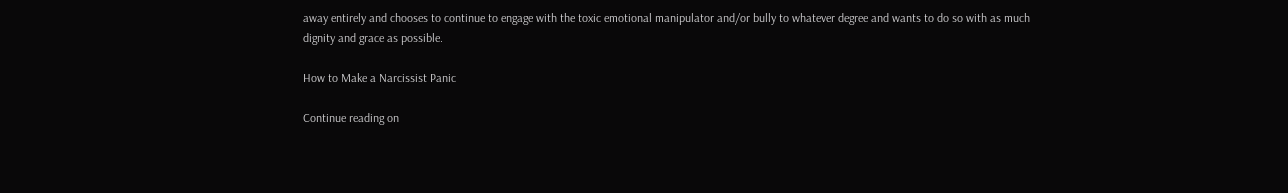away entirely and chooses to continue to engage with the toxic emotional manipulator and/or bully to whatever degree and wants to do so with as much dignity and grace as possible.

How to Make a Narcissist Panic

Continue reading on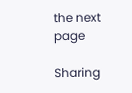the next page

Sharing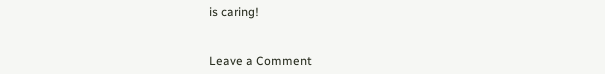is caring!


Leave a Comment